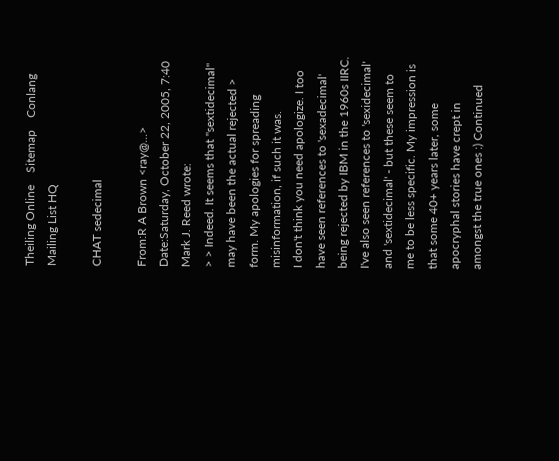Theiling Online    Sitemap    Conlang Mailing List HQ

CHAT sedecimal

From:R A Brown <ray@...>
Date:Saturday, October 22, 2005, 7:40
Mark J. Reed wrote:
> > Indeed. It seems that "sextidecimal" may have been the actual rejected > form. My apologies for spreading misinformation, if such it was.
I don't think you need apologize. I too have seen references to 'sexadecimal' being rejected by IBM in the 1960s IIRC. I've also seen references to 'sexidecimal' and 'sextidecimal' - but these seem to me to be less specific. My impression is that some 40+ years later, some apocryphal stories have crept in amongst the true ones :) Continued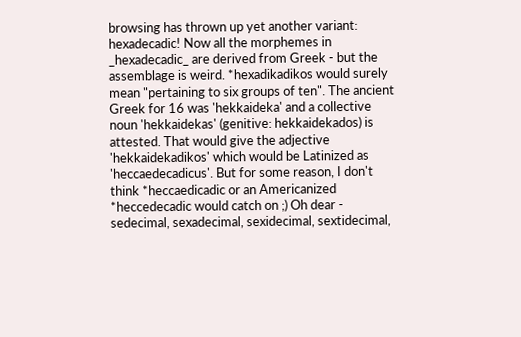browsing has thrown up yet another variant: hexadecadic! Now all the morphemes in _hexadecadic_ are derived from Greek - but the assemblage is weird. *hexadikadikos would surely mean "pertaining to six groups of ten". The ancient Greek for 16 was 'hekkaideka' and a collective noun 'hekkaidekas' (genitive: hekkaidekados) is attested. That would give the adjective 'hekkaidekadikos' which would be Latinized as 'heccaedecadicus'. But for some reason, I don't think *heccaedicadic or an Americanized *heccedecadic would catch on ;) Oh dear - sedecimal, sexadecimal, sexidecimal, sextidecimal,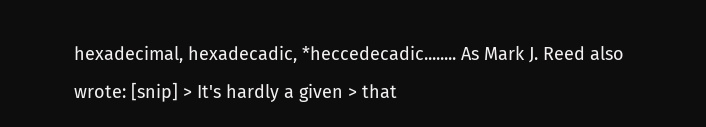hexadecimal, hexadecadic, *heccedecadic........ As Mark J. Reed also wrote: [snip] > It's hardly a given > that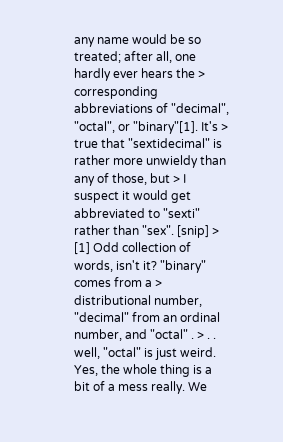any name would be so treated; after all, one hardly ever hears the > corresponding abbreviations of "decimal", "octal", or "binary"[1]. It's > true that "sextidecimal" is rather more unwieldy than any of those, but > I suspect it would get abbreviated to "sexti" rather than "sex". [snip] > [1] Odd collection of words, isn't it? "binary" comes from a > distributional number, "decimal" from an ordinal number, and "octal" . > . . well, "octal" is just weird. Yes, the whole thing is a bit of a mess really. We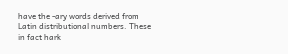have the -ary words derived from Latin distributional numbers. These in fact hark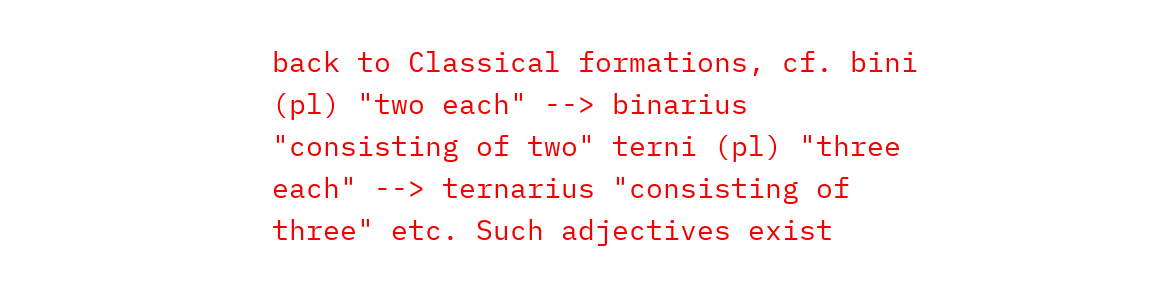back to Classical formations, cf. bini (pl) "two each" --> binarius "consisting of two" terni (pl) "three each" --> ternarius "consisting of three" etc. Such adjectives exist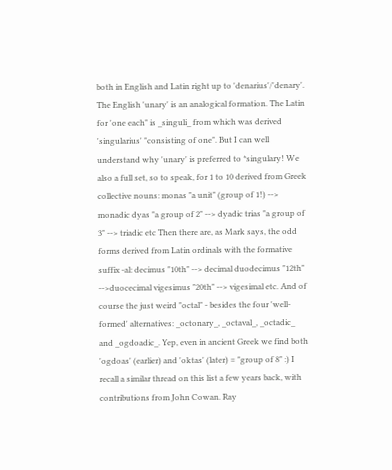both in English and Latin right up to 'denarius'/'denary'. The English 'unary' is an analogical formation. The Latin for 'one each" is _singuli_ from which was derived 'singularius' "consisting of one". But I can well understand why 'unary' is preferred to *singulary! We also a full set, so to speak, for 1 to 10 derived from Greek collective nouns: monas "a unit" (group of 1!) --> monadic dyas "a group of 2" --> dyadic trias "a group of 3" --> triadic etc Then there are, as Mark says, the odd forms derived from Latin ordinals with the formative suffix -al: decimus "10th" --> decimal duodecimus "12th" -->duocecimal vigesimus "20th" --> vigesimal etc. And of course the just weird "octal" - besides the four 'well-formed' alternatives: _octonary_, _octaval_, _octadic_ and _ogdoadic_. Yep, even in ancient Greek we find both 'ogdoas' (earlier) and 'oktas' (later) = "group of 8" :) I recall a similar thread on this list a few years back, with contributions from John Cowan. Ray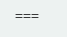===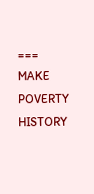=== MAKE POVERTY HISTORY